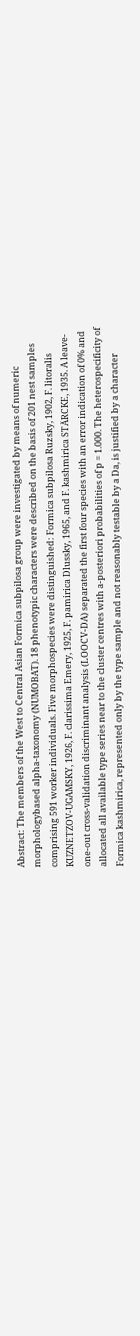Abstract: The members of the West to Central Asian Formica subpilosa group were investigated by means of numeric morphologybased alpha-taxonomy (NUMOBAT). 18 phenotypic characters were described on the basis of 201 nest samples comprising 591 worker individuals. Five morphospecies were distinguished: Formica subpilosa Ruzsky, 1902, F. litoralis KUZNETZOV-UGAMSKY, 1926, F. clarissima Emery, 1925, F. pamirica Dlussky, 1965, and F. kashmirica STÄRCKE, 1935. A leave-one-out cross-validation discriminant analysis (LOOCV-DA) separated the first four species with an error indication of 0% and allocated all available type series near to the cluster centres with a-posteriori probabilities of p = 1.000. The heterospecificity of Formica kashmirica, represented only by the type sample and not reasonably testable by a Da, is justified by a character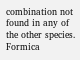combination not found in any of the other species. Formica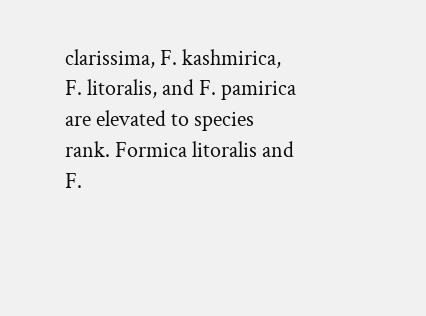clarissima, F. kashmirica, F. litoralis, and F. pamirica are elevated to species rank. Formica litoralis and F.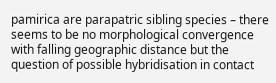pamirica are parapatric sibling species – there seems to be no morphological convergence with falling geographic distance but the question of possible hybridisation in contact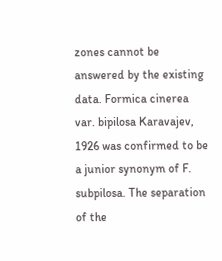zones cannot be answered by the existing data. Formica cinerea var. bipilosa Karavajev, 1926 was confirmed to be a junior synonym of F. subpilosa. The separation of the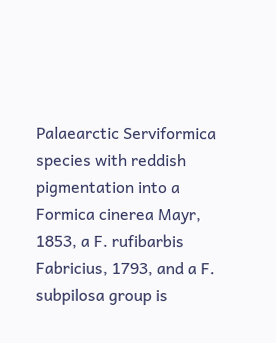Palaearctic Serviformica species with reddish pigmentation into a Formica cinerea Mayr, 1853, a F. rufibarbis Fabricius, 1793, and a F. subpilosa group is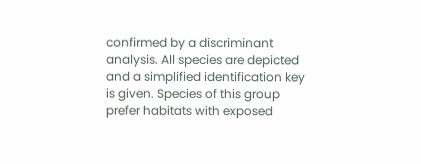confirmed by a discriminant analysis. All species are depicted and a simplified identification key is given. Species of this group prefer habitats with exposed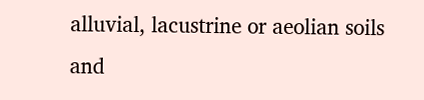alluvial, lacustrine or aeolian soils and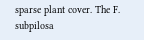sparse plant cover. The F. subpilosa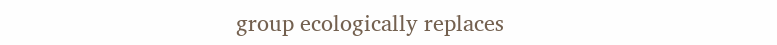group ecologically replaces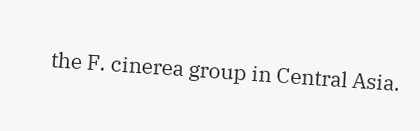the F. cinerea group in Central Asia.